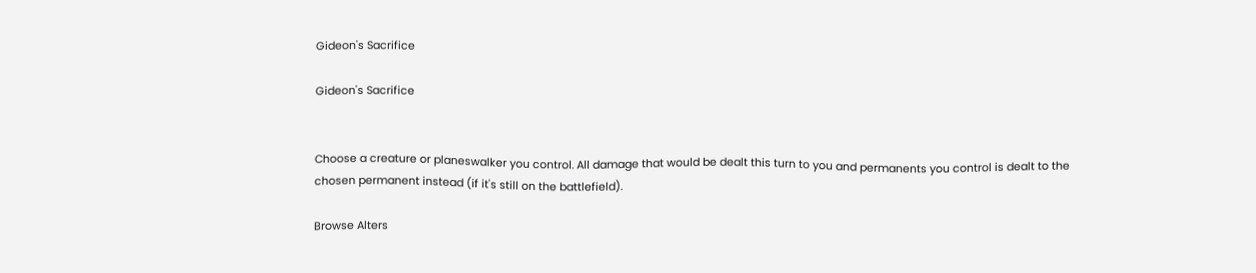Gideon's Sacrifice

Gideon's Sacrifice


Choose a creature or planeswalker you control. All damage that would be dealt this turn to you and permanents you control is dealt to the chosen permanent instead (if it's still on the battlefield).

Browse Alters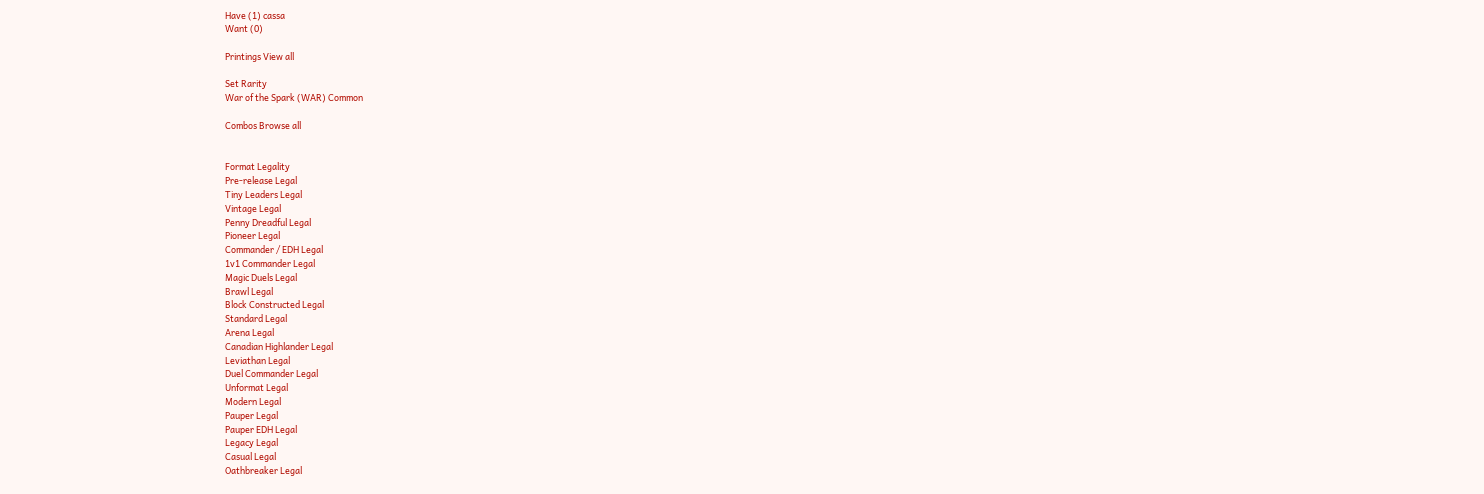Have (1) cassa
Want (0)

Printings View all

Set Rarity
War of the Spark (WAR) Common

Combos Browse all


Format Legality
Pre-release Legal
Tiny Leaders Legal
Vintage Legal
Penny Dreadful Legal
Pioneer Legal
Commander / EDH Legal
1v1 Commander Legal
Magic Duels Legal
Brawl Legal
Block Constructed Legal
Standard Legal
Arena Legal
Canadian Highlander Legal
Leviathan Legal
Duel Commander Legal
Unformat Legal
Modern Legal
Pauper Legal
Pauper EDH Legal
Legacy Legal
Casual Legal
Oathbreaker Legal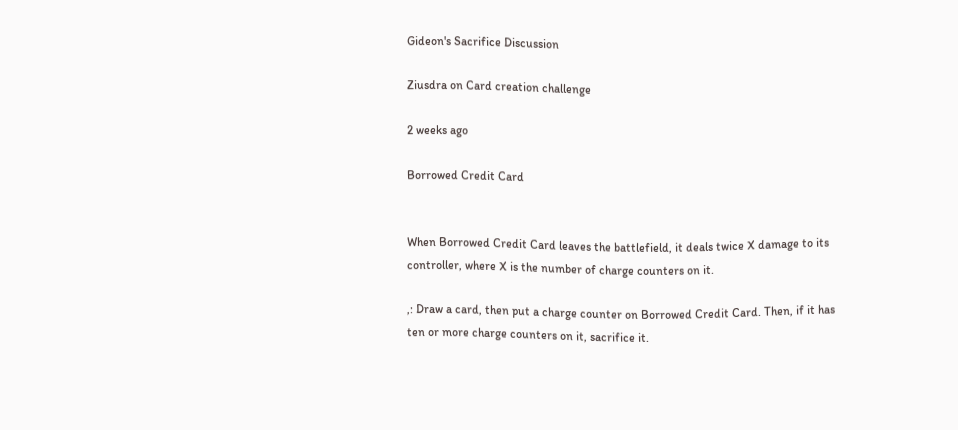Gideon's Sacrifice Discussion

Ziusdra on Card creation challenge

2 weeks ago

Borrowed Credit Card


When Borrowed Credit Card leaves the battlefield, it deals twice X damage to its controller, where X is the number of charge counters on it.

,: Draw a card, then put a charge counter on Borrowed Credit Card. Then, if it has ten or more charge counters on it, sacrifice it.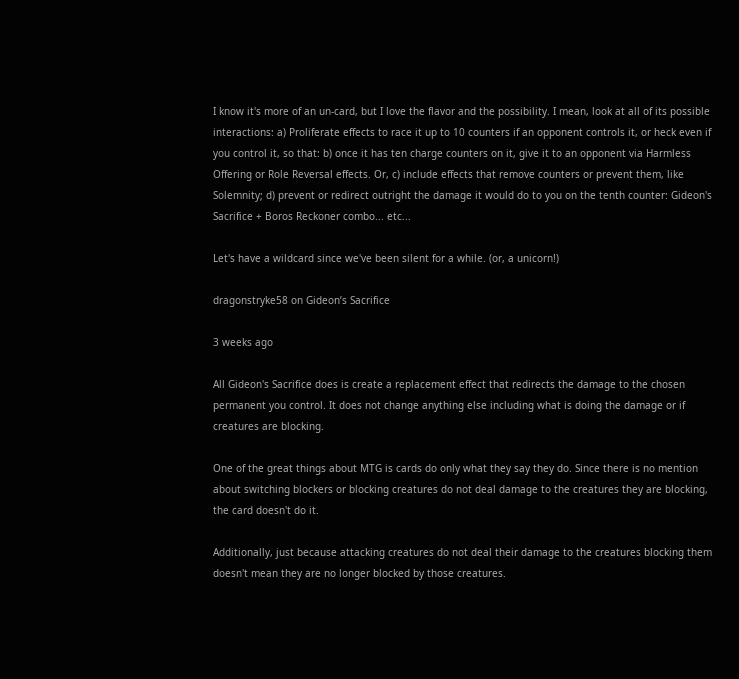I know it's more of an un-card, but I love the flavor and the possibility. I mean, look at all of its possible interactions: a) Proliferate effects to race it up to 10 counters if an opponent controls it, or heck even if you control it, so that: b) once it has ten charge counters on it, give it to an opponent via Harmless Offering or Role Reversal effects. Or, c) include effects that remove counters or prevent them, like Solemnity; d) prevent or redirect outright the damage it would do to you on the tenth counter: Gideon's Sacrifice + Boros Reckoner combo... etc...

Let's have a wildcard since we've been silent for a while. (or, a unicorn!)

dragonstryke58 on Gideon’s Sacrifice

3 weeks ago

All Gideon's Sacrifice does is create a replacement effect that redirects the damage to the chosen permanent you control. It does not change anything else including what is doing the damage or if creatures are blocking.

One of the great things about MTG is cards do only what they say they do. Since there is no mention about switching blockers or blocking creatures do not deal damage to the creatures they are blocking, the card doesn't do it.

Additionally, just because attacking creatures do not deal their damage to the creatures blocking them doesn't mean they are no longer blocked by those creatures.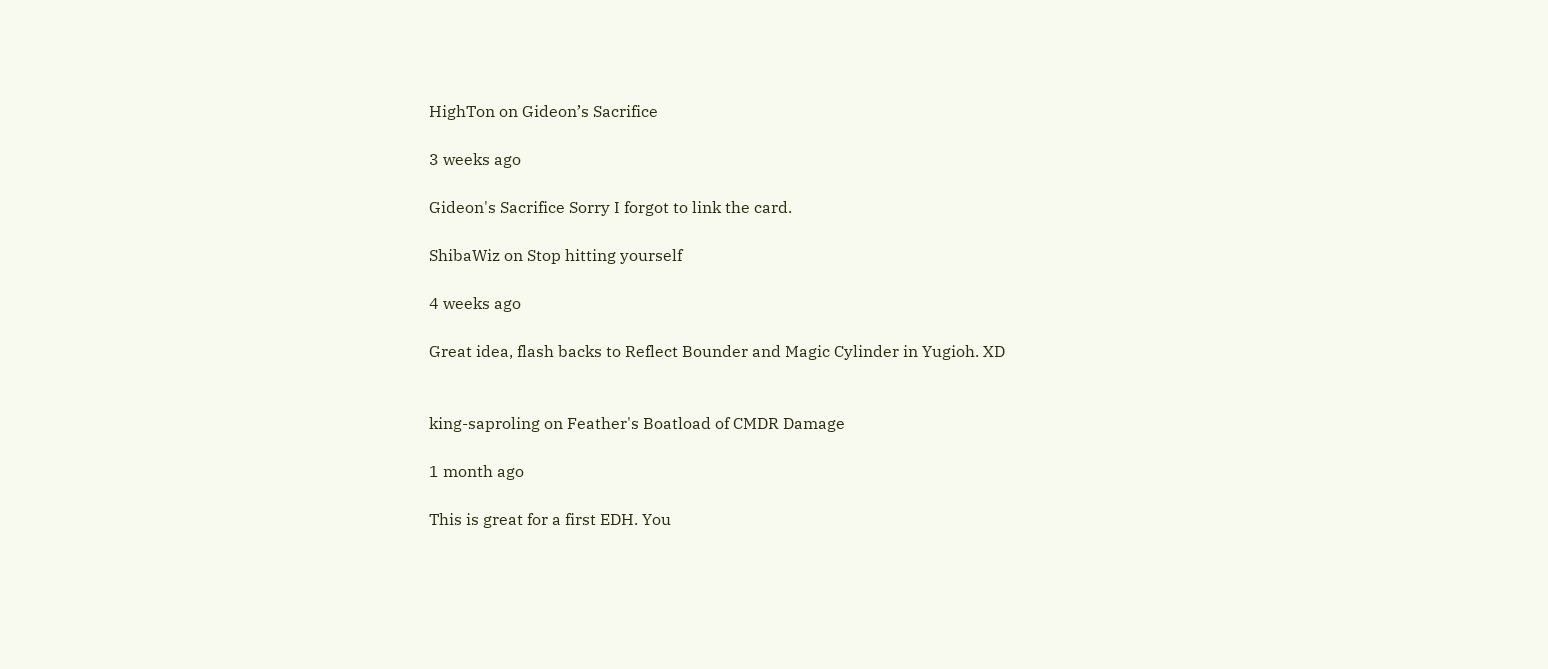HighTon on Gideon’s Sacrifice

3 weeks ago

Gideon's Sacrifice Sorry I forgot to link the card.

ShibaWiz on Stop hitting yourself

4 weeks ago

Great idea, flash backs to Reflect Bounder and Magic Cylinder in Yugioh. XD


king-saproling on Feather's Boatload of CMDR Damage

1 month ago

This is great for a first EDH. You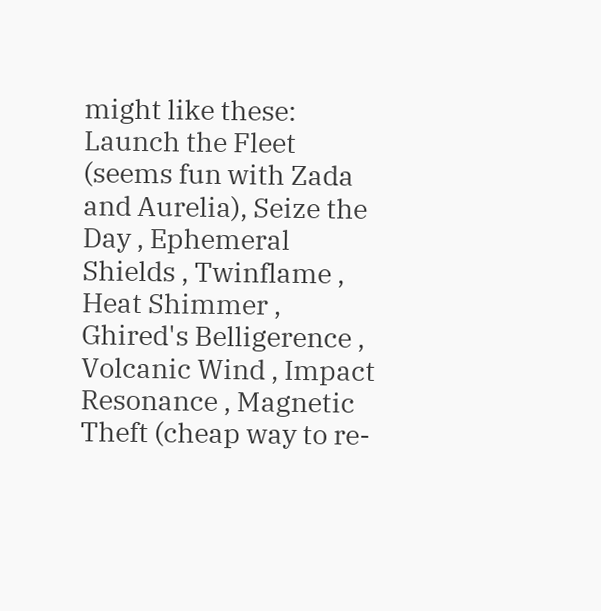might like these: Launch the Fleet (seems fun with Zada and Aurelia), Seize the Day , Ephemeral Shields , Twinflame , Heat Shimmer , Ghired's Belligerence , Volcanic Wind , Impact Resonance , Magnetic Theft (cheap way to re-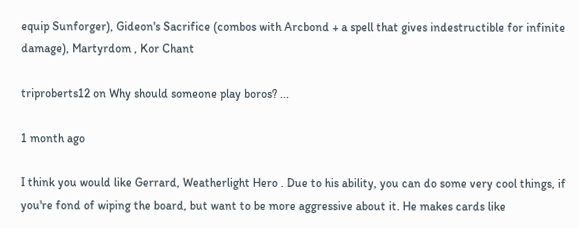equip Sunforger), Gideon's Sacrifice (combos with Arcbond + a spell that gives indestructible for infinite damage), Martyrdom , Kor Chant

triproberts12 on Why should someone play boros? ...

1 month ago

I think you would like Gerrard, Weatherlight Hero . Due to his ability, you can do some very cool things, if you're fond of wiping the board, but want to be more aggressive about it. He makes cards like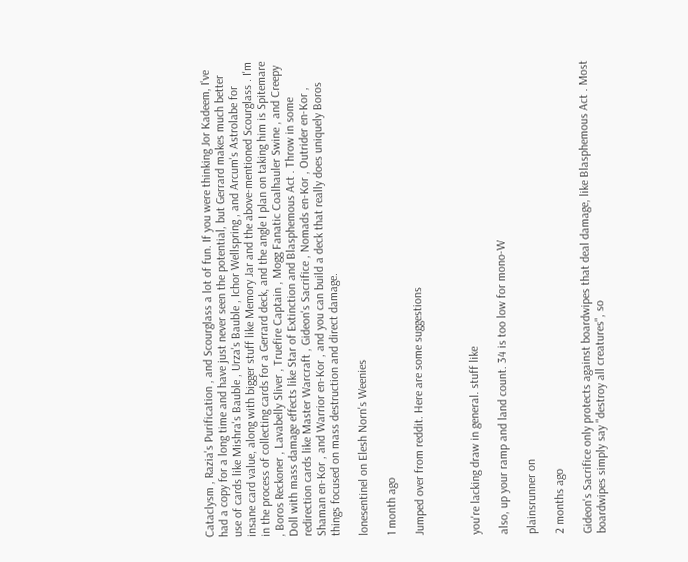Cataclysm , Razia's Purification , and Scourglass a lot of fun. If you were thinking Jor Kadeem, I've had a copy for a long time and have just never seen the potential, but Gerrard makes much better use of cards like Mishra's Bauble , Urza's Bauble , Ichor Wellspring , and Arcum's Astrolabe for insane card value, along with bigger stuff like Memory Jar and the above-mentioned Scourglass . I'm in the process of collecting cards for a Gerrard deck, and the angle I plan on taking him is Spitemare , Boros Reckoner , Lavabelly Sliver , Truefire Captain , Mogg Fanatic Coalhauler Swine , and Creepy Doll with mass damage effects like Star of Extinction and Blasphemous Act . Throw in some redirection cards like Master Warcraft , Gideon's Sacrifice , Nomads en-Kor , Outrider en-Kor , Shaman en-Kor , and Warrior en-Kor , and you can build a deck that really does uniquely Boros things focused on mass destruction and direct damage.

lonesentinel on Elesh Norn's Weenies

1 month ago

Jumped over from reddit. Here are some suggestions



you're lacking draw in general. stuff like

also, up your ramp and land count. 34 is too low for mono-W

plainsrunner on

2 months ago

Gideon's Sacrifice only protects against boardwipes that deal damage, like Blasphemous Act . Most boardwipes simply say "destroy all creatures", so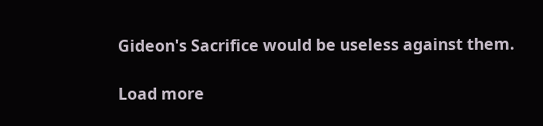Gideon's Sacrifice would be useless against them.

Load more